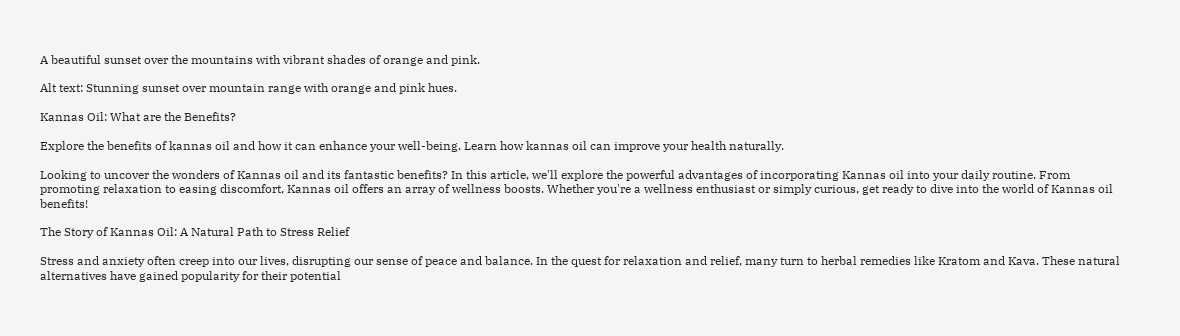A beautiful sunset over the mountains with vibrant shades of orange and pink.

Alt text: Stunning sunset over mountain range with orange and pink hues.

Kannas Oil: What are the Benefits?

Explore the benefits of kannas oil and how it can enhance your well-being. Learn how kannas oil can improve your health naturally.

Looking to uncover the wonders of Kannas oil and its fantastic benefits? In this article, we'll explore the powerful advantages of incorporating Kannas oil into your daily routine. From promoting relaxation to easing discomfort, Kannas oil offers an array of wellness boosts. Whether you're a wellness enthusiast or simply curious, get ready to dive into the world of Kannas oil benefits!

The Story of Kannas Oil: A Natural Path to Stress Relief

Stress and anxiety often creep into our lives, disrupting our sense of peace and balance. In the quest for relaxation and relief, many turn to herbal remedies like Kratom and Kava. These natural alternatives have gained popularity for their potential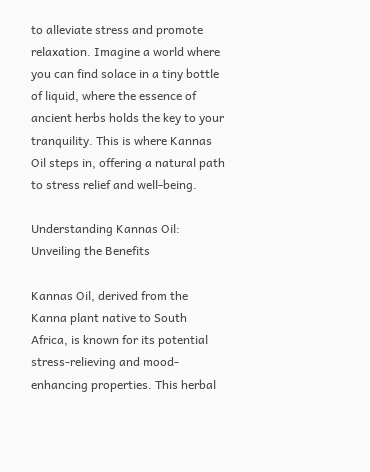to alleviate stress and promote relaxation. Imagine a world where you can find solace in a tiny bottle of liquid, where the essence of ancient herbs holds the key to your tranquility. This is where Kannas Oil steps in, offering a natural path to stress relief and well-being.

Understanding Kannas Oil: Unveiling the Benefits

Kannas Oil, derived from the Kanna plant native to South Africa, is known for its potential stress-relieving and mood-enhancing properties. This herbal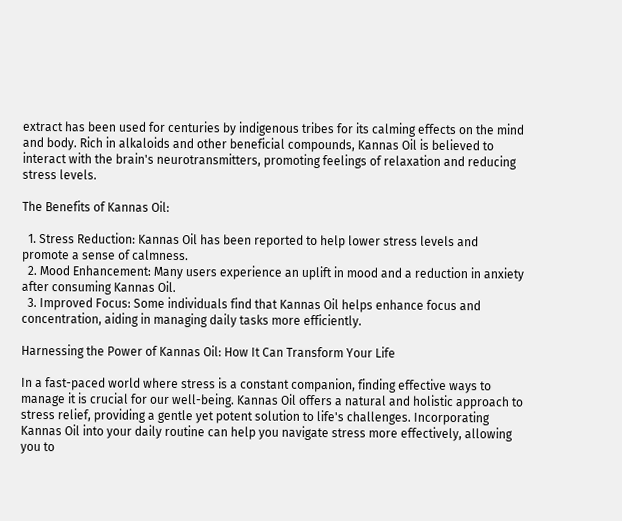extract has been used for centuries by indigenous tribes for its calming effects on the mind and body. Rich in alkaloids and other beneficial compounds, Kannas Oil is believed to interact with the brain's neurotransmitters, promoting feelings of relaxation and reducing stress levels.

The Benefits of Kannas Oil:

  1. Stress Reduction: Kannas Oil has been reported to help lower stress levels and promote a sense of calmness.
  2. Mood Enhancement: Many users experience an uplift in mood and a reduction in anxiety after consuming Kannas Oil.
  3. Improved Focus: Some individuals find that Kannas Oil helps enhance focus and concentration, aiding in managing daily tasks more efficiently.

Harnessing the Power of Kannas Oil: How It Can Transform Your Life

In a fast-paced world where stress is a constant companion, finding effective ways to manage it is crucial for our well-being. Kannas Oil offers a natural and holistic approach to stress relief, providing a gentle yet potent solution to life's challenges. Incorporating Kannas Oil into your daily routine can help you navigate stress more effectively, allowing you to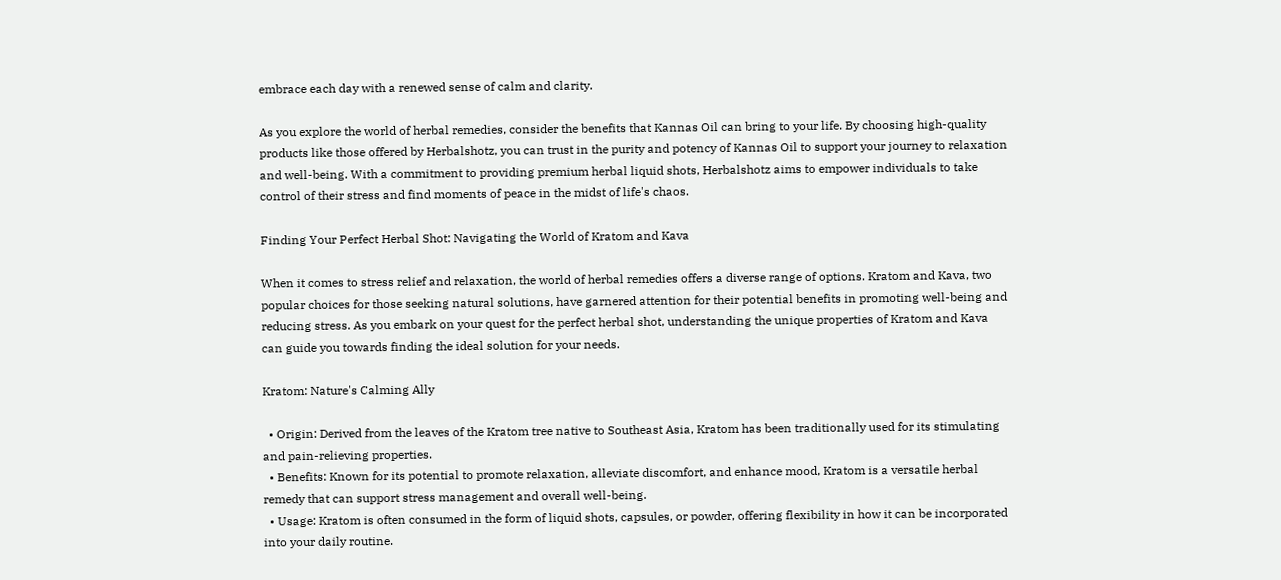embrace each day with a renewed sense of calm and clarity.

As you explore the world of herbal remedies, consider the benefits that Kannas Oil can bring to your life. By choosing high-quality products like those offered by Herbalshotz, you can trust in the purity and potency of Kannas Oil to support your journey to relaxation and well-being. With a commitment to providing premium herbal liquid shots, Herbalshotz aims to empower individuals to take control of their stress and find moments of peace in the midst of life's chaos.

Finding Your Perfect Herbal Shot: Navigating the World of Kratom and Kava

When it comes to stress relief and relaxation, the world of herbal remedies offers a diverse range of options. Kratom and Kava, two popular choices for those seeking natural solutions, have garnered attention for their potential benefits in promoting well-being and reducing stress. As you embark on your quest for the perfect herbal shot, understanding the unique properties of Kratom and Kava can guide you towards finding the ideal solution for your needs.

Kratom: Nature's Calming Ally

  • Origin: Derived from the leaves of the Kratom tree native to Southeast Asia, Kratom has been traditionally used for its stimulating and pain-relieving properties.
  • Benefits: Known for its potential to promote relaxation, alleviate discomfort, and enhance mood, Kratom is a versatile herbal remedy that can support stress management and overall well-being.
  • Usage: Kratom is often consumed in the form of liquid shots, capsules, or powder, offering flexibility in how it can be incorporated into your daily routine.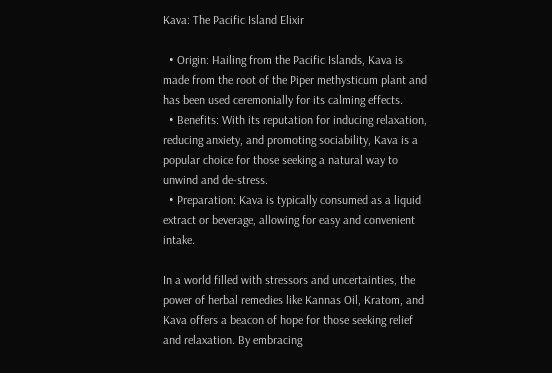Kava: The Pacific Island Elixir

  • Origin: Hailing from the Pacific Islands, Kava is made from the root of the Piper methysticum plant and has been used ceremonially for its calming effects.
  • Benefits: With its reputation for inducing relaxation, reducing anxiety, and promoting sociability, Kava is a popular choice for those seeking a natural way to unwind and de-stress.
  • Preparation: Kava is typically consumed as a liquid extract or beverage, allowing for easy and convenient intake.

In a world filled with stressors and uncertainties, the power of herbal remedies like Kannas Oil, Kratom, and Kava offers a beacon of hope for those seeking relief and relaxation. By embracing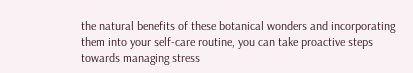the natural benefits of these botanical wonders and incorporating them into your self-care routine, you can take proactive steps towards managing stress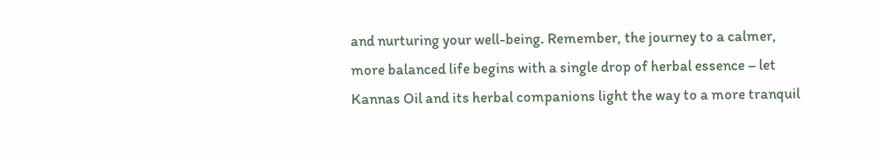and nurturing your well-being. Remember, the journey to a calmer, more balanced life begins with a single drop of herbal essence – let Kannas Oil and its herbal companions light the way to a more tranquil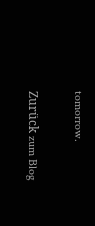tomorrow.

Zurück zum Blog